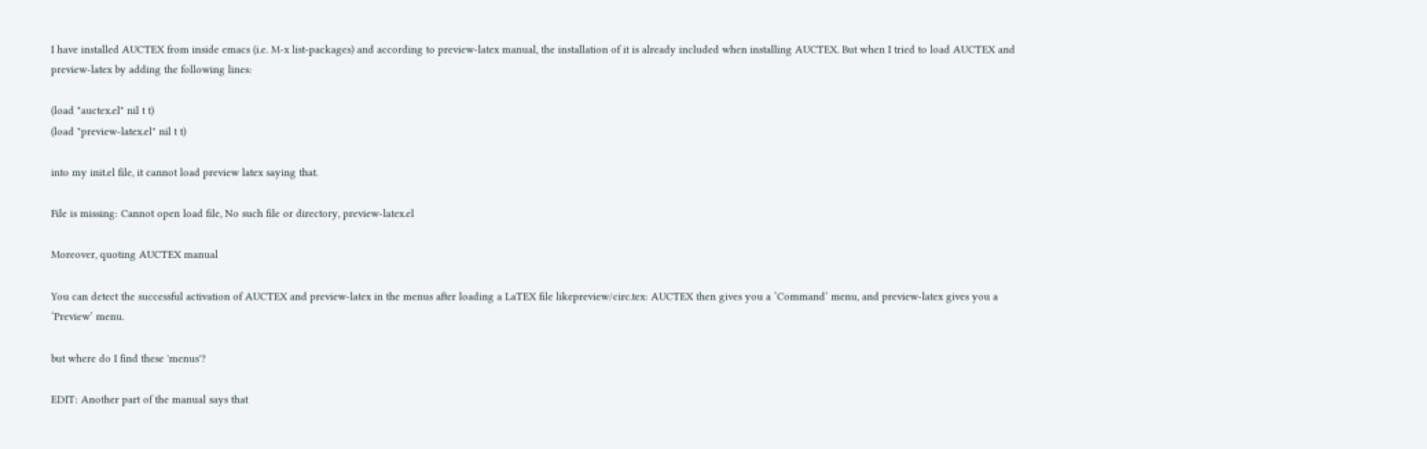I have installed AUCTEX from inside emacs (i.e. M-x list-packages) and according to preview-latex manual, the installation of it is already included when installing AUCTEX. But when I tried to load AUCTEX and preview-latex by adding the following lines:

(load "auctex.el" nil t t)
(load "preview-latex.el" nil t t)

into my init.el file, it cannot load preview latex saying that.

File is missing: Cannot open load file, No such file or directory, preview-latex.el

Moreover, quoting AUCTEX manual

You can detect the successful activation of AUCTEX and preview-latex in the menus after loading a LaTEX file likepreview/circ.tex: AUCTEX then gives you a ‘Command’ menu, and preview-latex gives you a ‘Preview’ menu.

but where do I find these 'menus'?

EDIT: Another part of the manual says that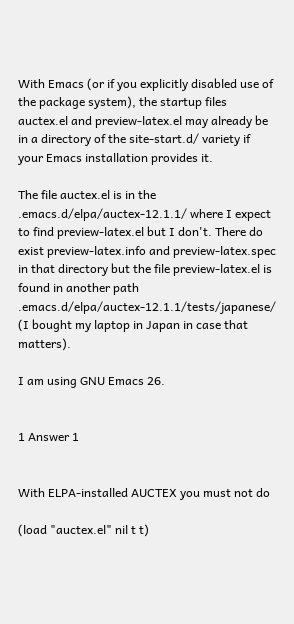With Emacs (or if you explicitly disabled use of the package system), the startup files auctex.el and preview-latex.el may already be in a directory of the site-start.d/ variety if your Emacs installation provides it.

The file auctex.el is in the .emacs.d/elpa/auctex-12.1.1/ where I expect to find preview-latex.el but I don't. There do exist preview-latex.info and preview-latex.spec in that directory but the file preview-latex.el is found in another path .emacs.d/elpa/auctex-12.1.1/tests/japanese/ (I bought my laptop in Japan in case that matters).

I am using GNU Emacs 26.


1 Answer 1


With ELPA-installed AUCTEX you must not do

(load "auctex.el" nil t t)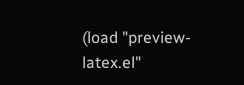(load "preview-latex.el"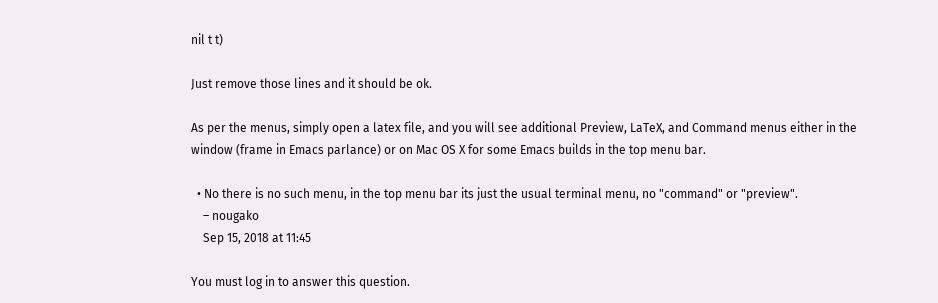nil t t)

Just remove those lines and it should be ok.

As per the menus, simply open a latex file, and you will see additional Preview, LaTeX, and Command menus either in the window (frame in Emacs parlance) or on Mac OS X for some Emacs builds in the top menu bar.

  • No there is no such menu, in the top menu bar its just the usual terminal menu, no "command" or "preview".
    – nougako
    Sep 15, 2018 at 11:45

You must log in to answer this question.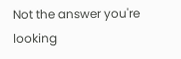Not the answer you're looking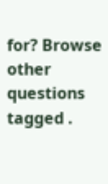for? Browse other questions tagged .